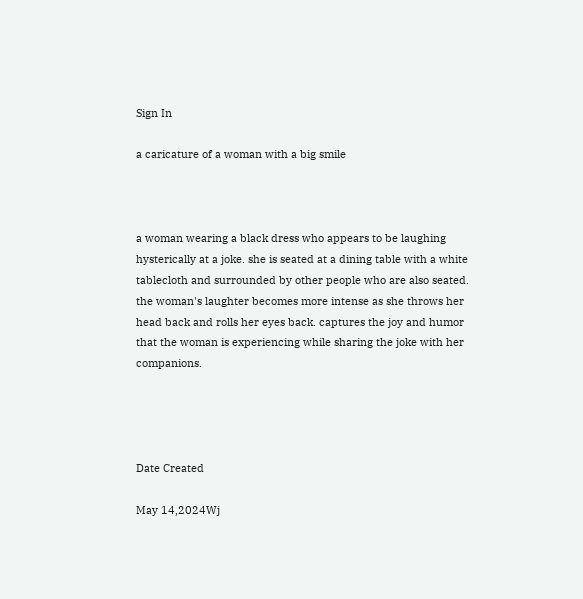Sign In

a caricature of a woman with a big smile



a woman wearing a black dress who appears to be laughing hysterically at a joke. she is seated at a dining table with a white tablecloth and surrounded by other people who are also seated. the woman's laughter becomes more intense as she throws her head back and rolls her eyes back. captures the joy and humor that the woman is experiencing while sharing the joke with her companions.




Date Created

May 14,2024Wj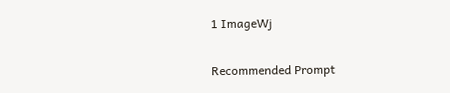1 ImageWj

Recommended Prompt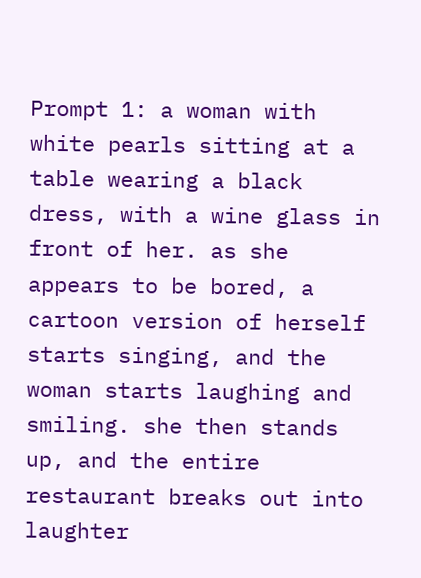Prompt 1: a woman with white pearls sitting at a table wearing a black dress, with a wine glass in front of her. as she appears to be bored, a cartoon version of herself starts singing, and the woman starts laughing and smiling. she then stands up, and the entire restaurant breaks out into laughter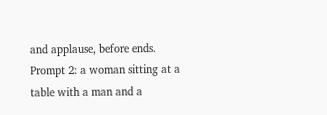and applause, before ends.
Prompt 2: a woman sitting at a table with a man and a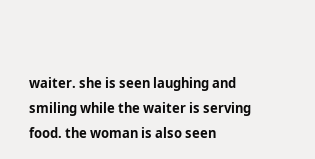waiter. she is seen laughing and smiling while the waiter is serving food. the woman is also seen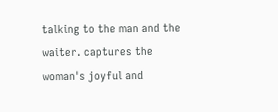talking to the man and the waiter. captures the woman's joyful and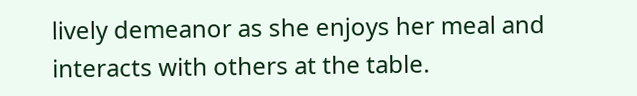lively demeanor as she enjoys her meal and interacts with others at the table.